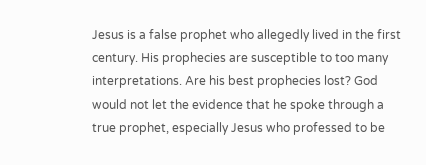Jesus is a false prophet who allegedly lived in the first century. His prophecies are susceptible to too many interpretations. Are his best prophecies lost? God would not let the evidence that he spoke through a true prophet, especially Jesus who professed to be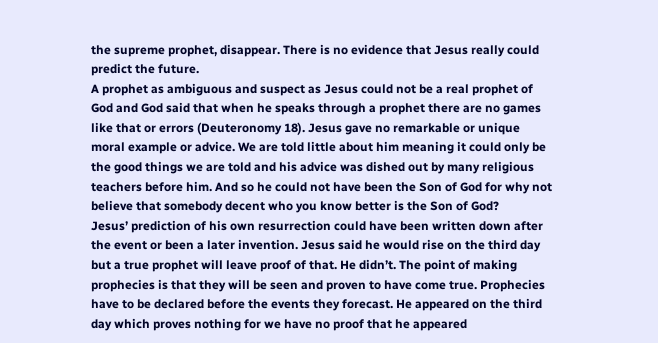the supreme prophet, disappear. There is no evidence that Jesus really could predict the future.
A prophet as ambiguous and suspect as Jesus could not be a real prophet of God and God said that when he speaks through a prophet there are no games like that or errors (Deuteronomy 18). Jesus gave no remarkable or unique moral example or advice. We are told little about him meaning it could only be the good things we are told and his advice was dished out by many religious teachers before him. And so he could not have been the Son of God for why not believe that somebody decent who you know better is the Son of God?
Jesus’ prediction of his own resurrection could have been written down after the event or been a later invention. Jesus said he would rise on the third day but a true prophet will leave proof of that. He didn’t. The point of making prophecies is that they will be seen and proven to have come true. Prophecies have to be declared before the events they forecast. He appeared on the third day which proves nothing for we have no proof that he appeared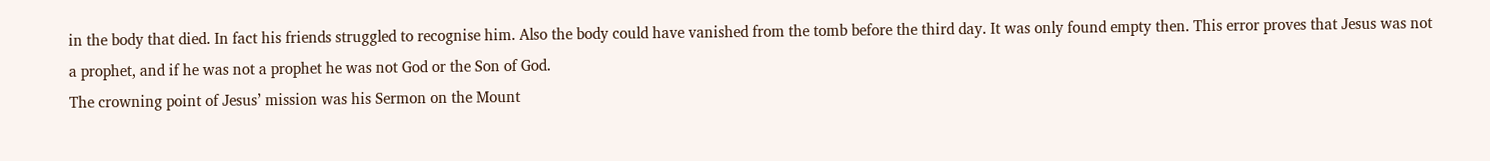in the body that died. In fact his friends struggled to recognise him. Also the body could have vanished from the tomb before the third day. It was only found empty then. This error proves that Jesus was not a prophet, and if he was not a prophet he was not God or the Son of God.
The crowning point of Jesus’ mission was his Sermon on the Mount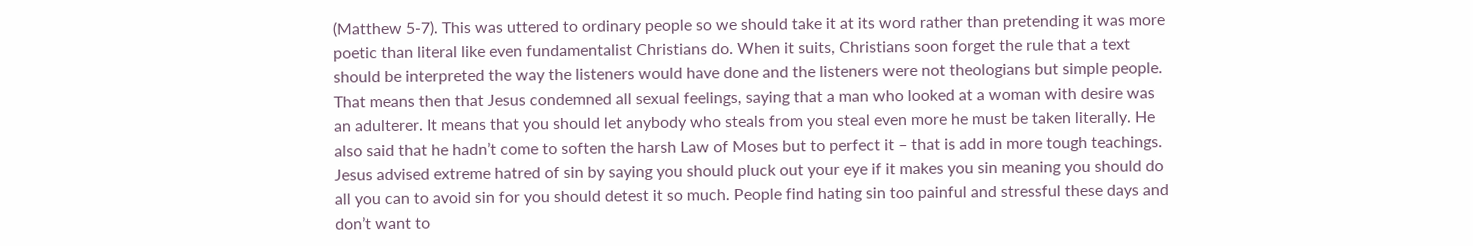(Matthew 5-7). This was uttered to ordinary people so we should take it at its word rather than pretending it was more poetic than literal like even fundamentalist Christians do. When it suits, Christians soon forget the rule that a text should be interpreted the way the listeners would have done and the listeners were not theologians but simple people. That means then that Jesus condemned all sexual feelings, saying that a man who looked at a woman with desire was an adulterer. It means that you should let anybody who steals from you steal even more he must be taken literally. He also said that he hadn’t come to soften the harsh Law of Moses but to perfect it – that is add in more tough teachings. Jesus advised extreme hatred of sin by saying you should pluck out your eye if it makes you sin meaning you should do all you can to avoid sin for you should detest it so much. People find hating sin too painful and stressful these days and don’t want to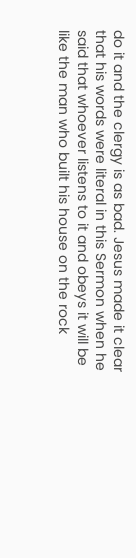do it and the clergy is as bad. Jesus made it clear that his words were literal in this Sermon when he said that whoever listens to it and obeys it will be like the man who built his house on the rock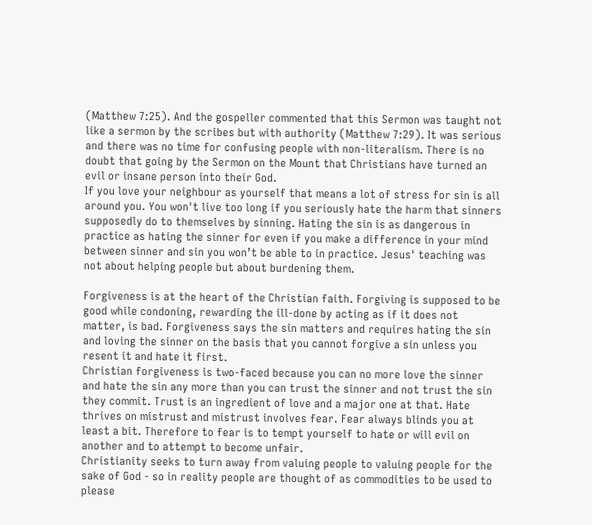(Matthew 7:25). And the gospeller commented that this Sermon was taught not like a sermon by the scribes but with authority (Matthew 7:29). It was serious and there was no time for confusing people with non-literalism. There is no doubt that going by the Sermon on the Mount that Christians have turned an evil or insane person into their God.
If you love your neighbour as yourself that means a lot of stress for sin is all around you. You won't live too long if you seriously hate the harm that sinners supposedly do to themselves by sinning. Hating the sin is as dangerous in practice as hating the sinner for even if you make a difference in your mind between sinner and sin you won’t be able to in practice. Jesus' teaching was not about helping people but about burdening them.

Forgiveness is at the heart of the Christian faith. Forgiving is supposed to be good while condoning, rewarding the ill-done by acting as if it does not matter, is bad. Forgiveness says the sin matters and requires hating the sin and loving the sinner on the basis that you cannot forgive a sin unless you resent it and hate it first.
Christian forgiveness is two-faced because you can no more love the sinner and hate the sin any more than you can trust the sinner and not trust the sin they commit. Trust is an ingredient of love and a major one at that. Hate thrives on mistrust and mistrust involves fear. Fear always blinds you at least a bit. Therefore to fear is to tempt yourself to hate or will evil on another and to attempt to become unfair.
Christianity seeks to turn away from valuing people to valuing people for the sake of God - so in reality people are thought of as commodities to be used to please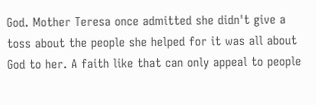God. Mother Teresa once admitted she didn't give a toss about the people she helped for it was all about God to her. A faith like that can only appeal to people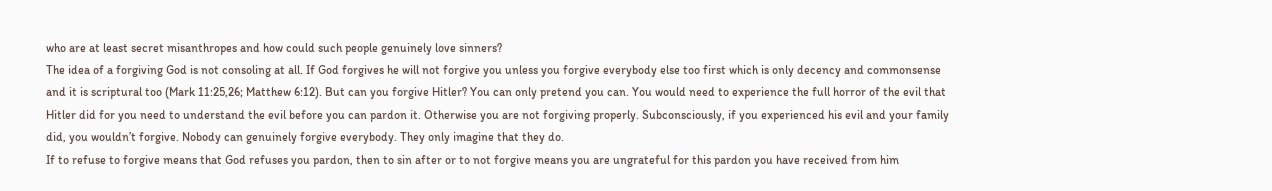who are at least secret misanthropes and how could such people genuinely love sinners?
The idea of a forgiving God is not consoling at all. If God forgives he will not forgive you unless you forgive everybody else too first which is only decency and commonsense and it is scriptural too (Mark 11:25,26; Matthew 6:12). But can you forgive Hitler? You can only pretend you can. You would need to experience the full horror of the evil that Hitler did for you need to understand the evil before you can pardon it. Otherwise you are not forgiving properly. Subconsciously, if you experienced his evil and your family did, you wouldn’t forgive. Nobody can genuinely forgive everybody. They only imagine that they do.
If to refuse to forgive means that God refuses you pardon, then to sin after or to not forgive means you are ungrateful for this pardon you have received from him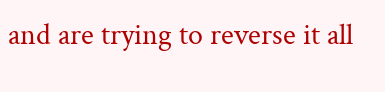and are trying to reverse it all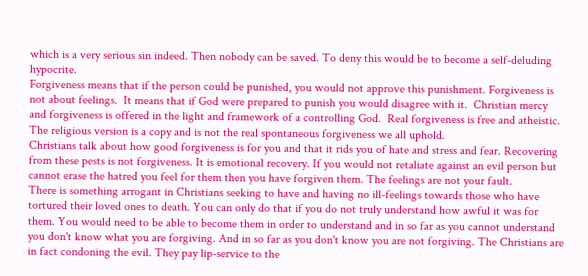which is a very serious sin indeed. Then nobody can be saved. To deny this would be to become a self-deluding hypocrite.
Forgiveness means that if the person could be punished, you would not approve this punishment. Forgiveness is not about feelings.  It means that if God were prepared to punish you would disagree with it.  Christian mercy and forgiveness is offered in the light and framework of a controlling God.  Real forgiveness is free and atheistic.  The religious version is a copy and is not the real spontaneous forgiveness we all uphold.
Christians talk about how good forgiveness is for you and that it rids you of hate and stress and fear. Recovering from these pests is not forgiveness. It is emotional recovery. If you would not retaliate against an evil person but cannot erase the hatred you feel for them then you have forgiven them. The feelings are not your fault.
There is something arrogant in Christians seeking to have and having no ill-feelings towards those who have tortured their loved ones to death. You can only do that if you do not truly understand how awful it was for them. You would need to be able to become them in order to understand and in so far as you cannot understand you don't know what you are forgiving. And in so far as you don't know you are not forgiving. The Christians are in fact condoning the evil. They pay lip-service to the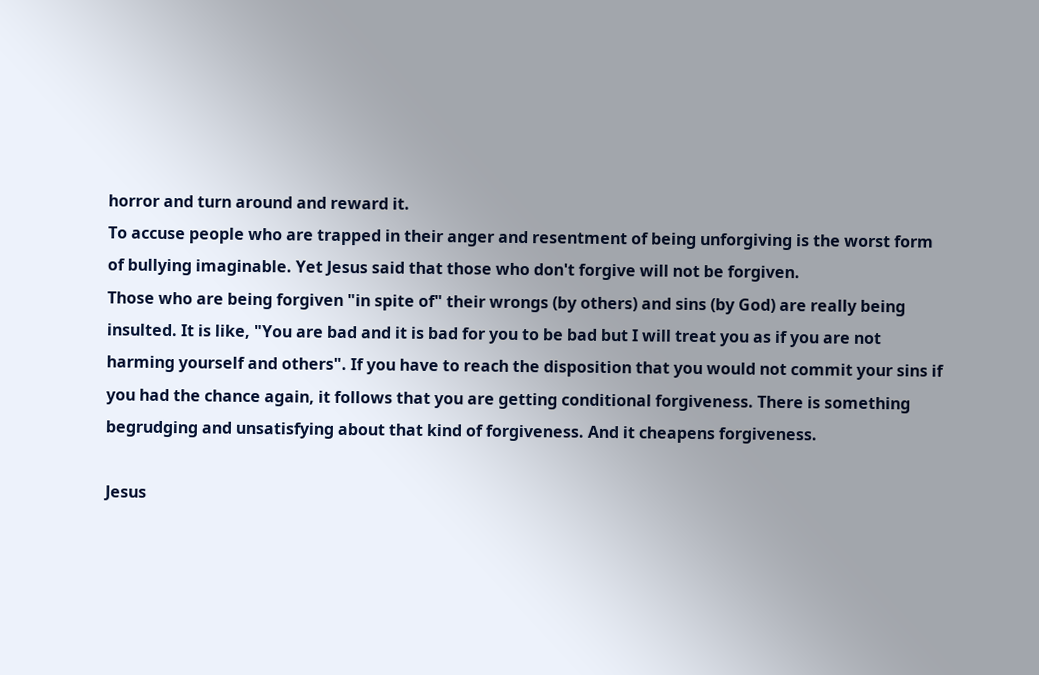horror and turn around and reward it.
To accuse people who are trapped in their anger and resentment of being unforgiving is the worst form of bullying imaginable. Yet Jesus said that those who don't forgive will not be forgiven.
Those who are being forgiven "in spite of" their wrongs (by others) and sins (by God) are really being insulted. It is like, "You are bad and it is bad for you to be bad but I will treat you as if you are not harming yourself and others". If you have to reach the disposition that you would not commit your sins if you had the chance again, it follows that you are getting conditional forgiveness. There is something begrudging and unsatisfying about that kind of forgiveness. And it cheapens forgiveness.

Jesus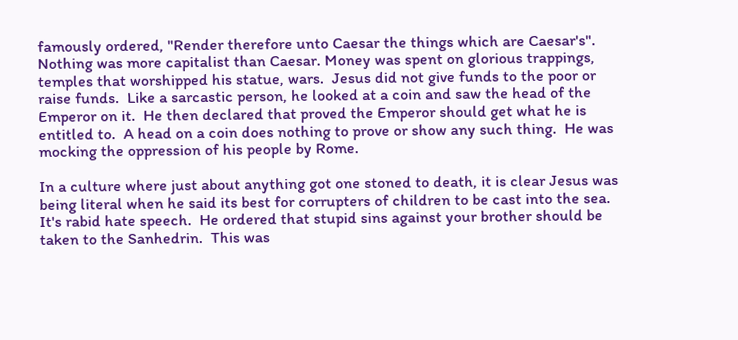famously ordered, "Render therefore unto Caesar the things which are Caesar's". Nothing was more capitalist than Caesar. Money was spent on glorious trappings, temples that worshipped his statue, wars.  Jesus did not give funds to the poor or raise funds.  Like a sarcastic person, he looked at a coin and saw the head of the Emperor on it.  He then declared that proved the Emperor should get what he is entitled to.  A head on a coin does nothing to prove or show any such thing.  He was mocking the oppression of his people by Rome.

In a culture where just about anything got one stoned to death, it is clear Jesus was being literal when he said its best for corrupters of children to be cast into the sea. It's rabid hate speech.  He ordered that stupid sins against your brother should be taken to the Sanhedrin.  This was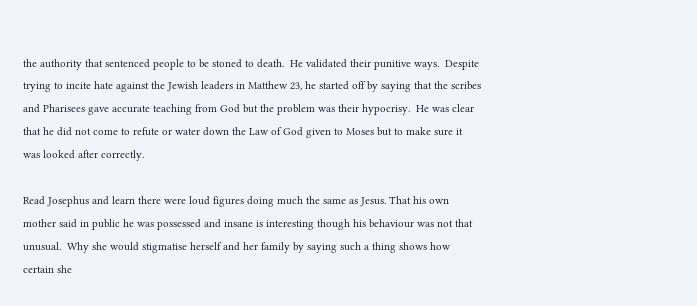the authority that sentenced people to be stoned to death.  He validated their punitive ways.  Despite trying to incite hate against the Jewish leaders in Matthew 23, he started off by saying that the scribes and Pharisees gave accurate teaching from God but the problem was their hypocrisy.  He was clear that he did not come to refute or water down the Law of God given to Moses but to make sure it was looked after correctly.

Read Josephus and learn there were loud figures doing much the same as Jesus. That his own mother said in public he was possessed and insane is interesting though his behaviour was not that unusual.  Why she would stigmatise herself and her family by saying such a thing shows how certain she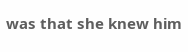was that she knew him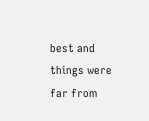best and things were far from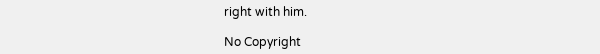right with him.

No Copyright